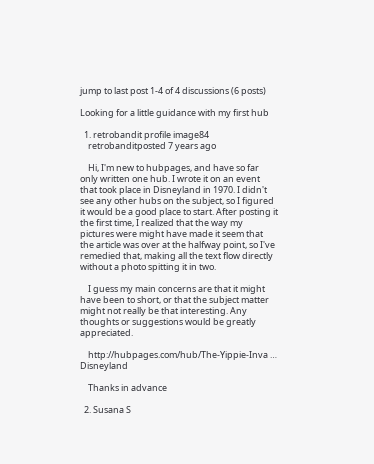jump to last post 1-4 of 4 discussions (6 posts)

Looking for a little guidance with my first hub

  1. retrobandit profile image84
    retrobanditposted 7 years ago

    Hi, I'm new to hubpages, and have so far only written one hub. I wrote it on an event that took place in Disneyland in 1970. I didn't see any other hubs on the subject, so I figured it would be a good place to start. After posting it the first time, I realized that the way my pictures were might have made it seem that the article was over at the halfway point, so I've remedied that, making all the text flow directly without a photo spitting it in two.

    I guess my main concerns are that it might have been to short, or that the subject matter might not really be that interesting. Any thoughts or suggestions would be greatly appreciated.

    http://hubpages.com/hub/The-Yippie-Inva … Disneyland

    Thanks in advance

  2. Susana S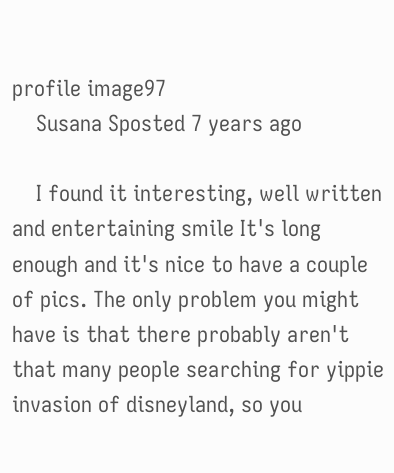profile image97
    Susana Sposted 7 years ago

    I found it interesting, well written and entertaining smile It's long enough and it's nice to have a couple of pics. The only problem you might have is that there probably aren't that many people searching for yippie invasion of disneyland, so you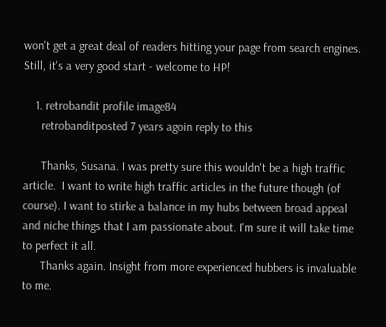won't get a great deal of readers hitting your page from search engines. Still, it's a very good start - welcome to HP!

    1. retrobandit profile image84
      retrobanditposted 7 years agoin reply to this

      Thanks, Susana. I was pretty sure this wouldn't be a high traffic article.  I want to write high traffic articles in the future though (of course). I want to stirke a balance in my hubs between broad appeal and niche things that I am passionate about. I'm sure it will take time to perfect it all.
      Thanks again. Insight from more experienced hubbers is invaluable to me.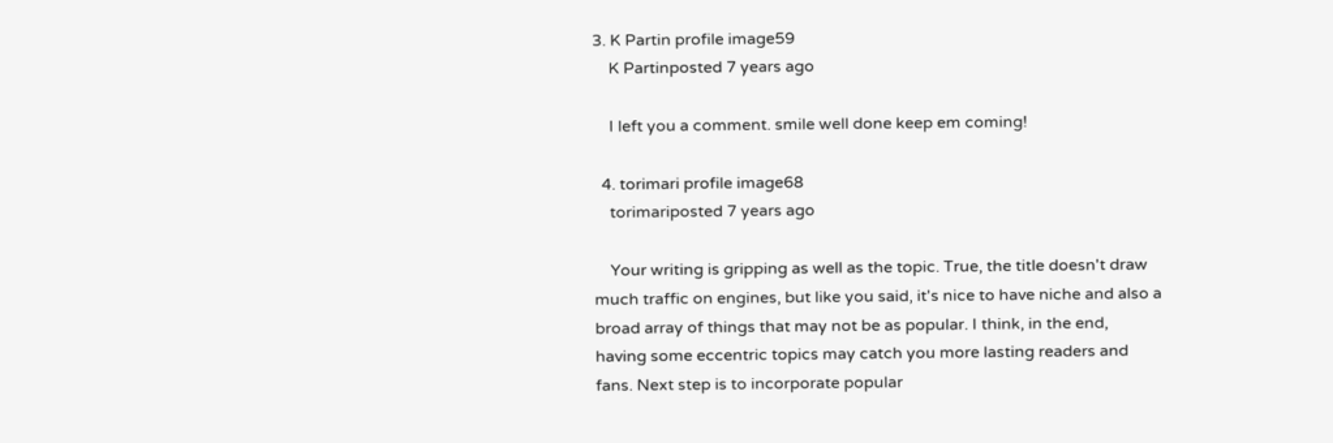3. K Partin profile image59
    K Partinposted 7 years ago

    I left you a comment. smile well done keep em coming!

  4. torimari profile image68
    torimariposted 7 years ago

    Your writing is gripping as well as the topic. True, the title doesn't draw much traffic on engines, but like you said, it's nice to have niche and also a broad array of things that may not be as popular. I think, in the end, having some eccentric topics may catch you more lasting readers and fans. Next step is to incorporate popular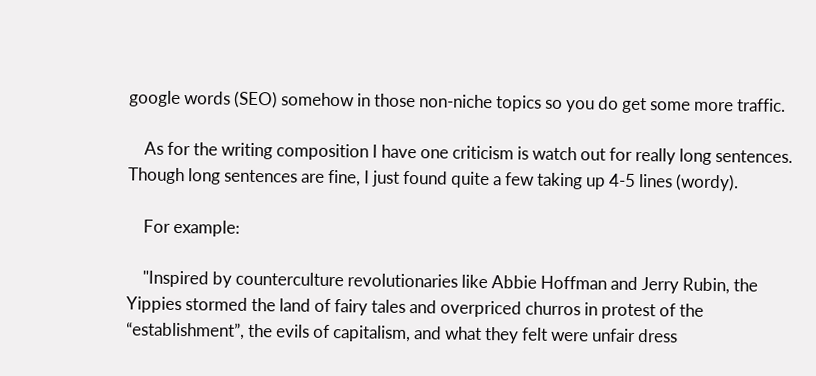google words (SEO) somehow in those non-niche topics so you do get some more traffic.

    As for the writing composition I have one criticism is watch out for really long sentences. Though long sentences are fine, I just found quite a few taking up 4-5 lines (wordy).

    For example:

    "Inspired by counterculture revolutionaries like Abbie Hoffman and Jerry Rubin, the Yippies stormed the land of fairy tales and overpriced churros in protest of the “establishment”, the evils of capitalism, and what they felt were unfair dress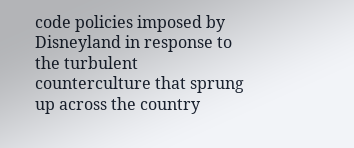code policies imposed by Disneyland in response to the turbulent counterculture that sprung up across the country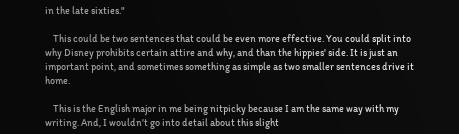in the late sixties."

    This could be two sentences that could be even more effective. You could split into why Disney prohibits certain attire and why, and than the hippies' side. It is just an important point, and sometimes something as simple as two smaller sentences drive it home.

    This is the English major in me being nitpicky because I am the same way with my writing. And, I wouldn't go into detail about this slight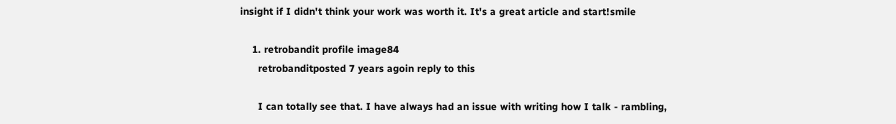insight if I didn't think your work was worth it. It's a great article and start!smile

    1. retrobandit profile image84
      retrobanditposted 7 years agoin reply to this

      I can totally see that. I have always had an issue with writing how I talk - rambling,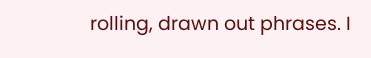rolling, drawn out phrases. I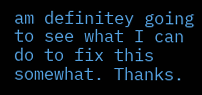am definitey going to see what I can do to fix this somewhat. Thanks.